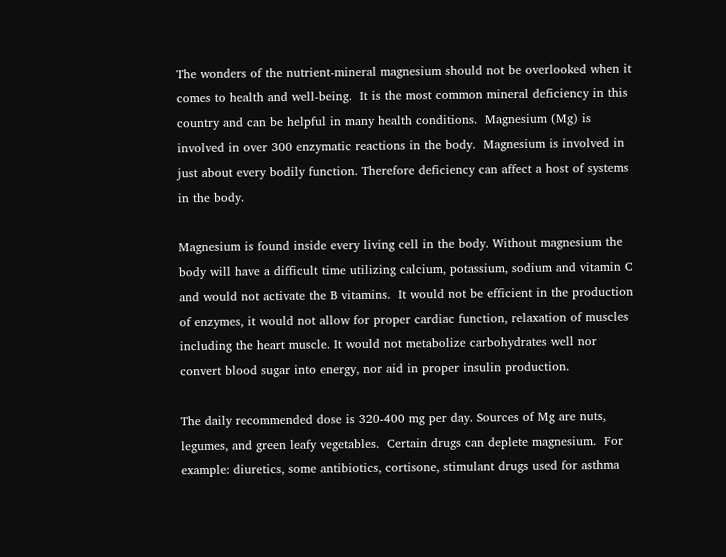The wonders of the nutrient-mineral magnesium should not be overlooked when it comes to health and well-being.  It is the most common mineral deficiency in this country and can be helpful in many health conditions.  Magnesium (Mg) is involved in over 300 enzymatic reactions in the body.  Magnesium is involved in just about every bodily function. Therefore deficiency can affect a host of systems in the body.

Magnesium is found inside every living cell in the body. Without magnesium the body will have a difficult time utilizing calcium, potassium, sodium and vitamin C and would not activate the B vitamins.  It would not be efficient in the production of enzymes, it would not allow for proper cardiac function, relaxation of muscles including the heart muscle. It would not metabolize carbohydrates well nor convert blood sugar into energy, nor aid in proper insulin production.

The daily recommended dose is 320-400 mg per day. Sources of Mg are nuts, legumes, and green leafy vegetables.  Certain drugs can deplete magnesium.  For example: diuretics, some antibiotics, cortisone, stimulant drugs used for asthma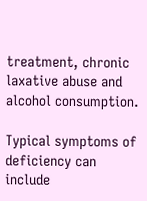treatment, chronic laxative abuse and alcohol consumption.

Typical symptoms of deficiency can include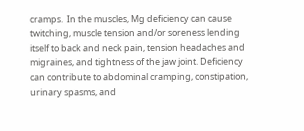cramps.  In the muscles, Mg deficiency can cause twitching, muscle tension and/or soreness lending itself to back and neck pain, tension headaches and migraines, and tightness of the jaw joint. Deficiency can contribute to abdominal cramping, constipation, urinary spasms, and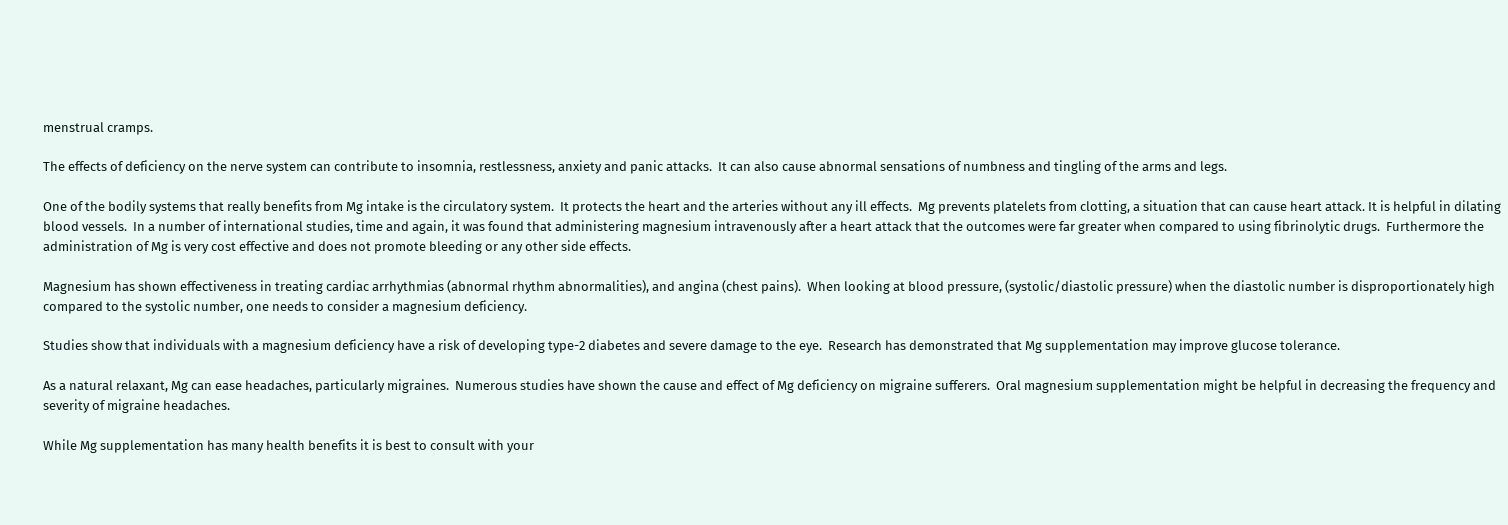menstrual cramps.

The effects of deficiency on the nerve system can contribute to insomnia, restlessness, anxiety and panic attacks.  It can also cause abnormal sensations of numbness and tingling of the arms and legs.

One of the bodily systems that really benefits from Mg intake is the circulatory system.  It protects the heart and the arteries without any ill effects.  Mg prevents platelets from clotting, a situation that can cause heart attack. It is helpful in dilating blood vessels.  In a number of international studies, time and again, it was found that administering magnesium intravenously after a heart attack that the outcomes were far greater when compared to using fibrinolytic drugs.  Furthermore the administration of Mg is very cost effective and does not promote bleeding or any other side effects.

Magnesium has shown effectiveness in treating cardiac arrhythmias (abnormal rhythm abnormalities), and angina (chest pains).  When looking at blood pressure, (systolic/diastolic pressure) when the diastolic number is disproportionately high compared to the systolic number, one needs to consider a magnesium deficiency.

Studies show that individuals with a magnesium deficiency have a risk of developing type-2 diabetes and severe damage to the eye.  Research has demonstrated that Mg supplementation may improve glucose tolerance.

As a natural relaxant, Mg can ease headaches, particularly migraines.  Numerous studies have shown the cause and effect of Mg deficiency on migraine sufferers.  Oral magnesium supplementation might be helpful in decreasing the frequency and severity of migraine headaches.

While Mg supplementation has many health benefits it is best to consult with your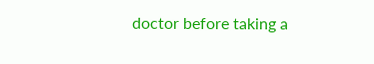doctor before taking a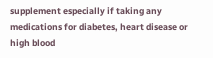supplement especially if taking any medications for diabetes, heart disease or high blood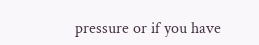pressure or if you have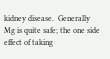kidney disease.  Generally Mg is quite safe; the one side effect of taking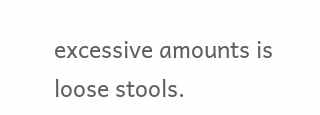excessive amounts is loose stools.